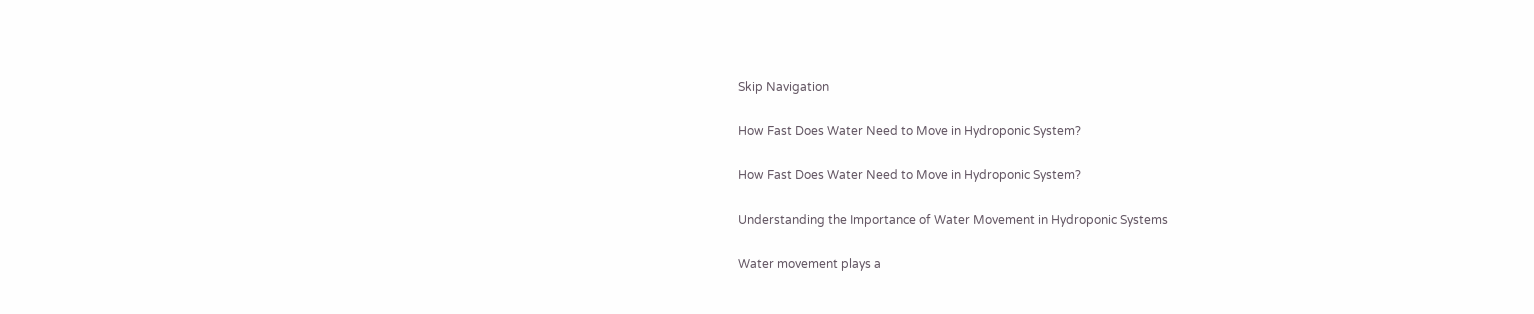Skip Navigation

How Fast Does Water Need to Move in Hydroponic System?

How Fast Does Water Need to Move in Hydroponic System?

Understanding the Importance of Water Movement in Hydroponic Systems

Water movement plays a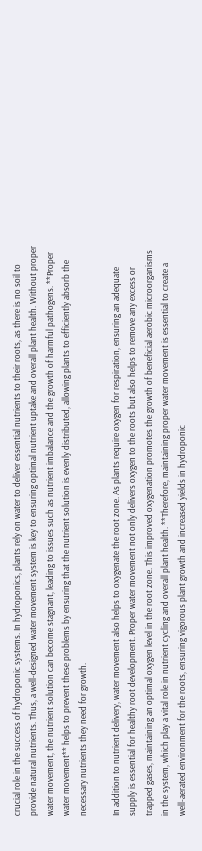crucial role in the success of hydroponic systems. In hydroponics, plants rely on water to deliver essential nutrients to their roots, as there is no soil to provide natural nutrients. Thus, a well-designed water movement system is key to ensuring optimal nutrient uptake and overall plant health. Without proper water movement, the nutrient solution can become stagnant, leading to issues such as nutrient imbalance and the growth of harmful pathogens. **Proper water movement** helps to prevent these problems by ensuring that the nutrient solution is evenly distributed, allowing plants to efficiently absorb the necessary nutrients they need for growth.

In addition to nutrient delivery, water movement also helps to oxygenate the root zone. As plants require oxygen for respiration, ensuring an adequate supply is essential for healthy root development. Proper water movement not only delivers oxygen to the roots but also helps to remove any excess or trapped gases, maintaining an optimal oxygen level in the root zone. This improved oxygenation promotes the growth of beneficial aerobic microorganisms in the system, which play a vital role in nutrient cycling and overall plant health. **Therefore, maintaining proper water movement is essential to create a well-aerated environment for the roots, ensuring vigorous plant growth and increased yields in hydroponic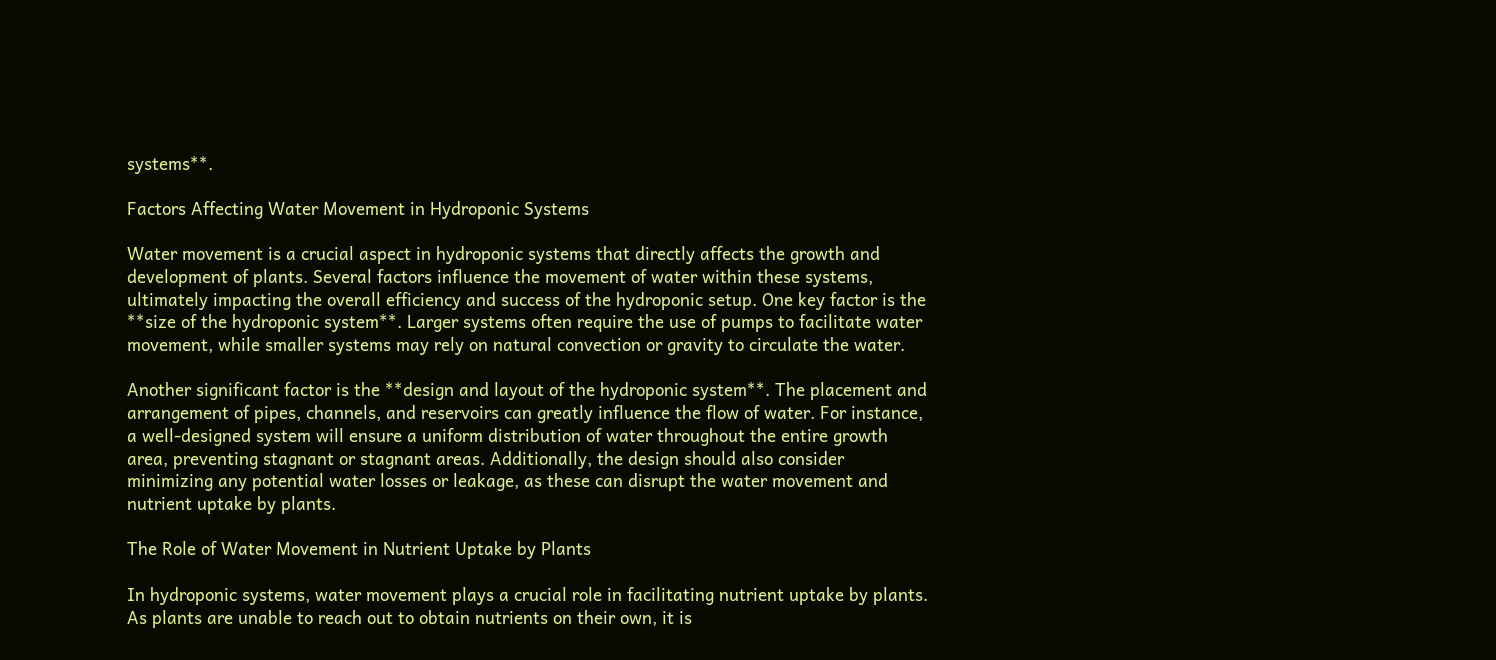systems**.

Factors Affecting Water Movement in Hydroponic Systems

Water movement is a crucial aspect in hydroponic systems that directly affects the growth and development of plants. Several factors influence the movement of water within these systems, ultimately impacting the overall efficiency and success of the hydroponic setup. One key factor is the **size of the hydroponic system**. Larger systems often require the use of pumps to facilitate water movement, while smaller systems may rely on natural convection or gravity to circulate the water.

Another significant factor is the **design and layout of the hydroponic system**. The placement and arrangement of pipes, channels, and reservoirs can greatly influence the flow of water. For instance, a well-designed system will ensure a uniform distribution of water throughout the entire growth area, preventing stagnant or stagnant areas. Additionally, the design should also consider minimizing any potential water losses or leakage, as these can disrupt the water movement and nutrient uptake by plants.

The Role of Water Movement in Nutrient Uptake by Plants

In hydroponic systems, water movement plays a crucial role in facilitating nutrient uptake by plants. As plants are unable to reach out to obtain nutrients on their own, it is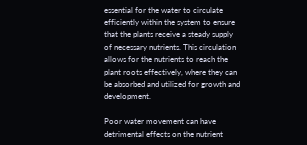essential for the water to circulate efficiently within the system to ensure that the plants receive a steady supply of necessary nutrients. This circulation allows for the nutrients to reach the plant roots effectively, where they can be absorbed and utilized for growth and development.

Poor water movement can have detrimental effects on the nutrient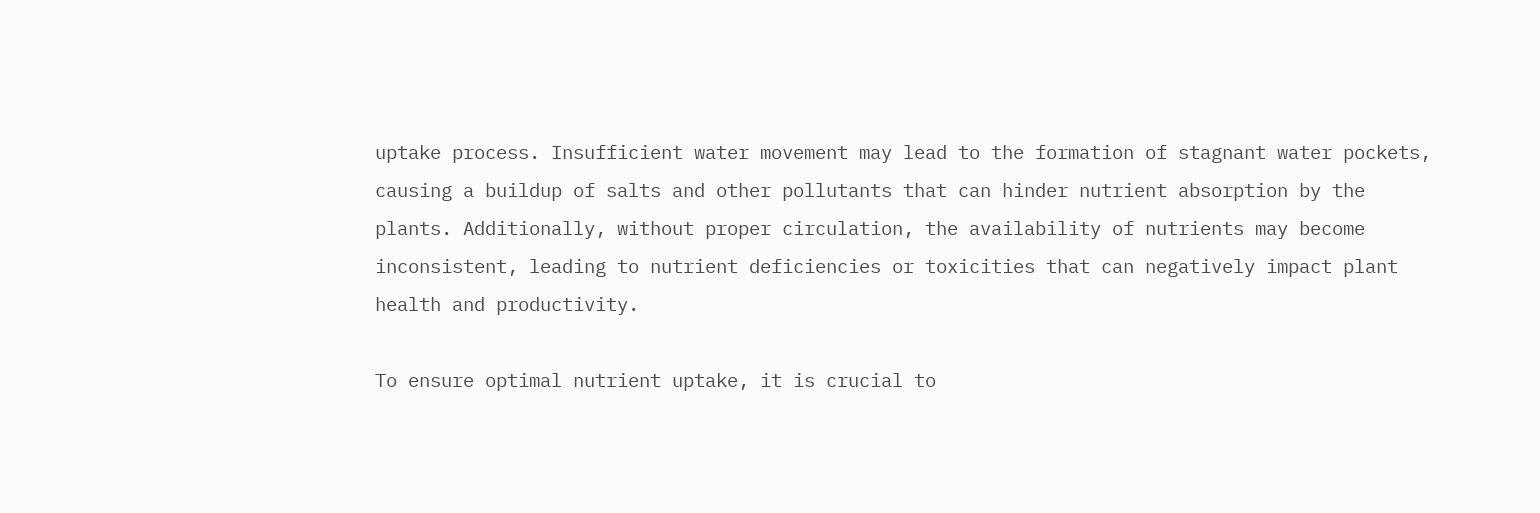uptake process. Insufficient water movement may lead to the formation of stagnant water pockets, causing a buildup of salts and other pollutants that can hinder nutrient absorption by the plants. Additionally, without proper circulation, the availability of nutrients may become inconsistent, leading to nutrient deficiencies or toxicities that can negatively impact plant health and productivity.

To ensure optimal nutrient uptake, it is crucial to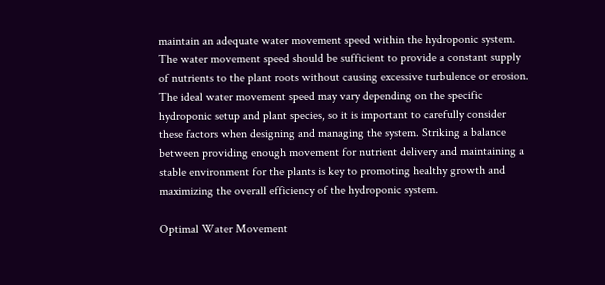maintain an adequate water movement speed within the hydroponic system. The water movement speed should be sufficient to provide a constant supply of nutrients to the plant roots without causing excessive turbulence or erosion. The ideal water movement speed may vary depending on the specific hydroponic setup and plant species, so it is important to carefully consider these factors when designing and managing the system. Striking a balance between providing enough movement for nutrient delivery and maintaining a stable environment for the plants is key to promoting healthy growth and maximizing the overall efficiency of the hydroponic system.

Optimal Water Movement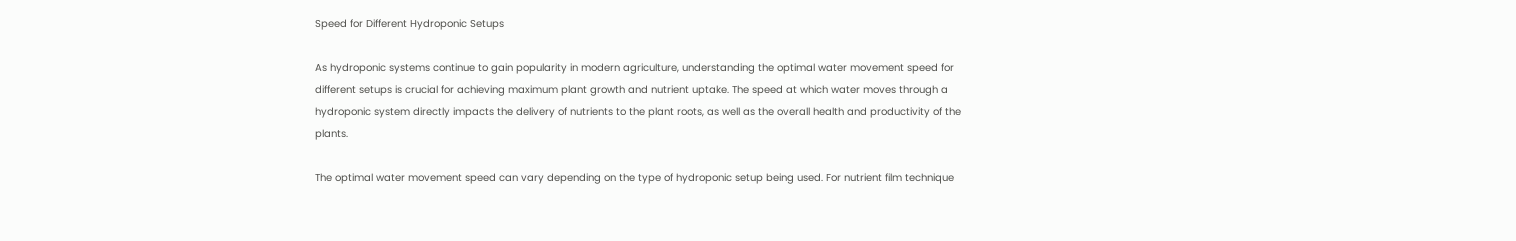Speed for Different Hydroponic Setups

As hydroponic systems continue to gain popularity in modern agriculture, understanding the optimal water movement speed for different setups is crucial for achieving maximum plant growth and nutrient uptake. The speed at which water moves through a hydroponic system directly impacts the delivery of nutrients to the plant roots, as well as the overall health and productivity of the plants.

The optimal water movement speed can vary depending on the type of hydroponic setup being used. For nutrient film technique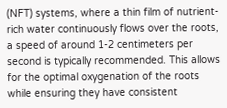(NFT) systems, where a thin film of nutrient-rich water continuously flows over the roots, a speed of around 1-2 centimeters per second is typically recommended. This allows for the optimal oxygenation of the roots while ensuring they have consistent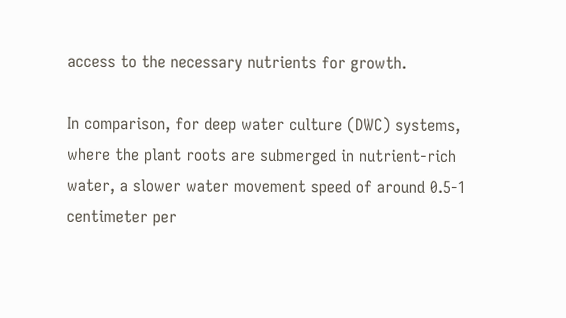access to the necessary nutrients for growth.

In comparison, for deep water culture (DWC) systems, where the plant roots are submerged in nutrient-rich water, a slower water movement speed of around 0.5-1 centimeter per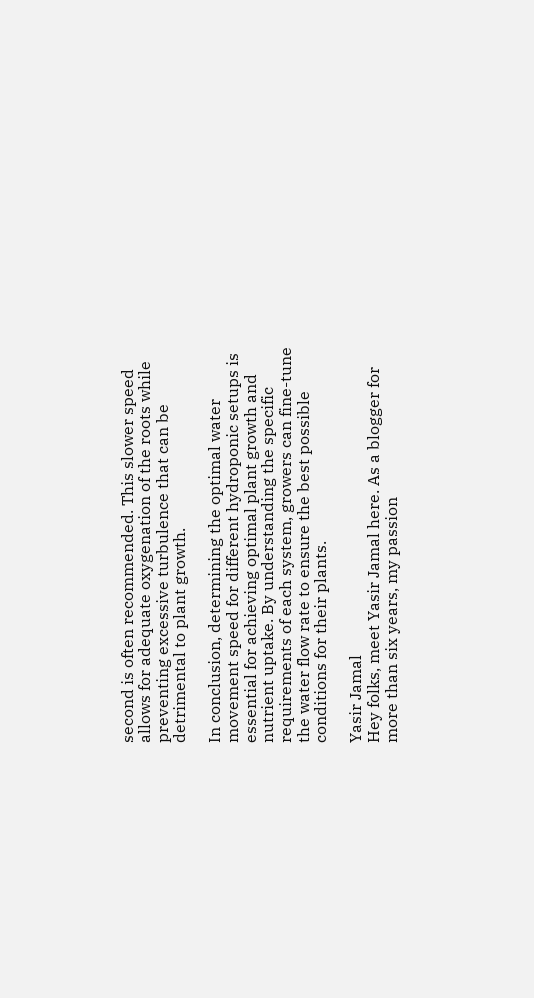second is often recommended. This slower speed allows for adequate oxygenation of the roots while preventing excessive turbulence that can be detrimental to plant growth.

In conclusion, determining the optimal water movement speed for different hydroponic setups is essential for achieving optimal plant growth and nutrient uptake. By understanding the specific requirements of each system, growers can fine-tune the water flow rate to ensure the best possible conditions for their plants.

Yasir Jamal
Hey folks, meet Yasir Jamal here. As a blogger for more than six years, my passion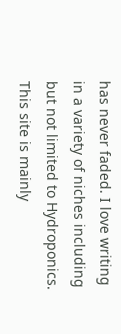has never faded. I love writing in a variety of niches including but not limited to Hydroponics. This site is mainly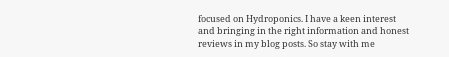focused on Hydroponics. I have a keen interest and bringing in the right information and honest reviews in my blog posts. So stay with me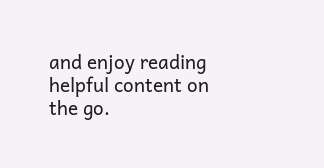and enjoy reading helpful content on the go.